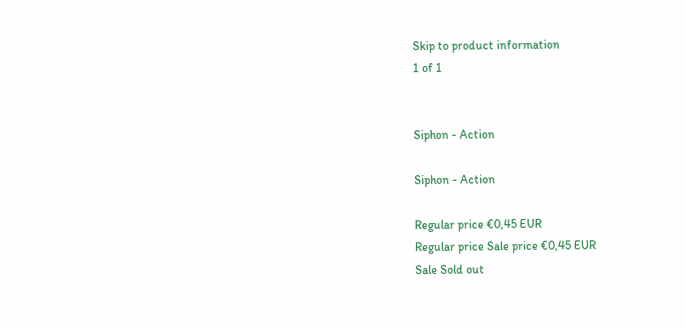Skip to product information
1 of 1


Siphon - Action

Siphon - Action

Regular price €0,45 EUR
Regular price Sale price €0,45 EUR
Sale Sold out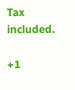Tax included.

+1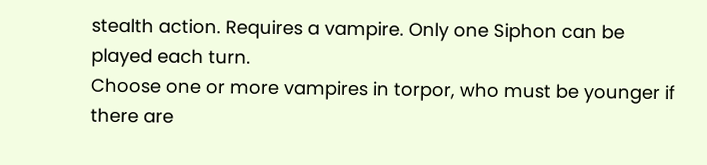stealth action. Requires a vampire. Only one Siphon can be played each turn.
Choose one or more vampires in torpor, who must be younger if there are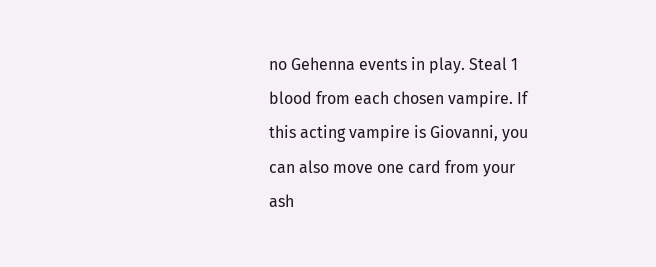no Gehenna events in play. Steal 1 blood from each chosen vampire. If this acting vampire is Giovanni, you can also move one card from your ash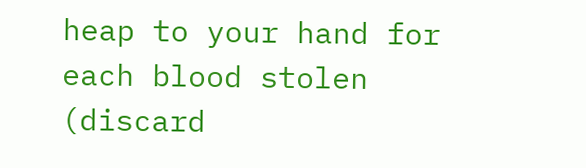heap to your hand for each blood stolen (discard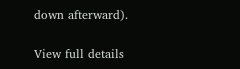down afterward).


View full details